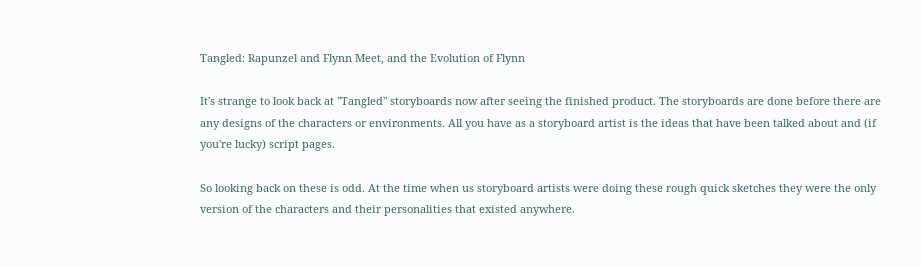Tangled: Rapunzel and Flynn Meet, and the Evolution of Flynn

It's strange to look back at "Tangled" storyboards now after seeing the finished product. The storyboards are done before there are any designs of the characters or environments. All you have as a storyboard artist is the ideas that have been talked about and (if you're lucky) script pages.

So looking back on these is odd. At the time when us storyboard artists were doing these rough quick sketches they were the only version of the characters and their personalities that existed anywhere.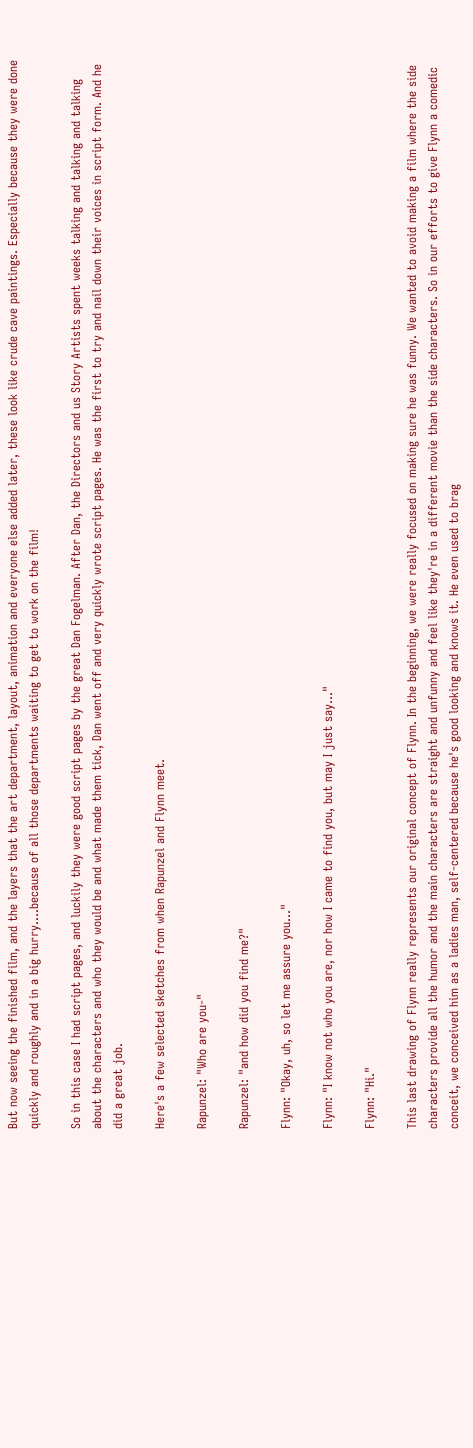But now seeing the finished film, and the layers that the art department, layout, animation and everyone else added later, these look like crude cave paintings. Especially because they were done quickly and roughly and in a big hurry....because of all those departments waiting to get to work on the film!

So in this case I had script pages, and luckily they were good script pages by the great Dan Fogelman. After Dan, the Directors and us Story Artists spent weeks talking and talking and talking about the characters and who they would be and what made them tick, Dan went off and very quickly wrote script pages. He was the first to try and nail down their voices in script form. And he did a great job.

Here's a few selected sketches from when Rapunzel and Flynn meet.

Rapunzel: "Who are you-"

Rapunzel: "and how did you find me?"

Flynn: "Okay, uh, so let me assure you..."

Flynn: "I know not who you are, nor how I came to find you, but may I just say..."

Flynn: "Hi."

This last drawing of Flynn really represents our original concept of Flynn. In the beginning, we were really focused on making sure he was funny. We wanted to avoid making a film where the side characters provide all the humor and the main characters are straight and unfunny and feel like they're in a different movie than the side characters. So in our efforts to give Flynn a comedic conceit, we conceived him as a ladies man, self-centered because he's good looking and knows it. He even used to brag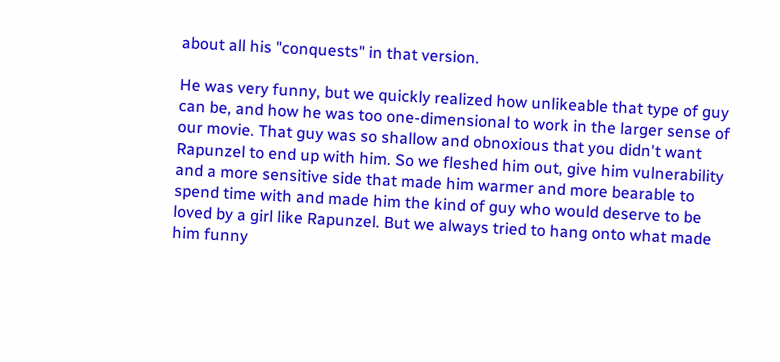about all his "conquests" in that version.

He was very funny, but we quickly realized how unlikeable that type of guy can be, and how he was too one-dimensional to work in the larger sense of our movie. That guy was so shallow and obnoxious that you didn't want Rapunzel to end up with him. So we fleshed him out, give him vulnerability and a more sensitive side that made him warmer and more bearable to spend time with and made him the kind of guy who would deserve to be loved by a girl like Rapunzel. But we always tried to hang onto what made him funny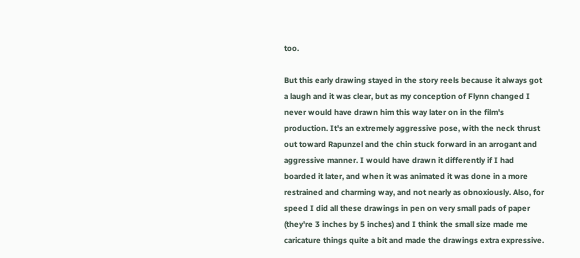too.

But this early drawing stayed in the story reels because it always got a laugh and it was clear, but as my conception of Flynn changed I never would have drawn him this way later on in the film's production. It's an extremely aggressive pose, with the neck thrust out toward Rapunzel and the chin stuck forward in an arrogant and aggressive manner. I would have drawn it differently if I had boarded it later, and when it was animated it was done in a more restrained and charming way, and not nearly as obnoxiously. Also, for speed I did all these drawings in pen on very small pads of paper (they're 3 inches by 5 inches) and I think the small size made me caricature things quite a bit and made the drawings extra expressive.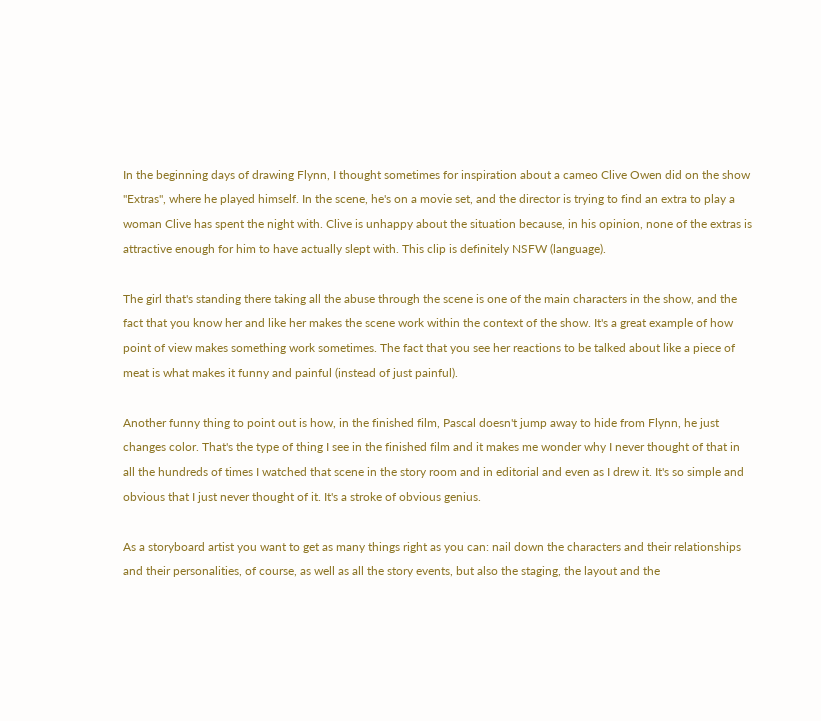In the beginning days of drawing Flynn, I thought sometimes for inspiration about a cameo Clive Owen did on the show "Extras", where he played himself. In the scene, he's on a movie set, and the director is trying to find an extra to play a woman Clive has spent the night with. Clive is unhappy about the situation because, in his opinion, none of the extras is attractive enough for him to have actually slept with. This clip is definitely NSFW (language).

The girl that's standing there taking all the abuse through the scene is one of the main characters in the show, and the fact that you know her and like her makes the scene work within the context of the show. It's a great example of how point of view makes something work sometimes. The fact that you see her reactions to be talked about like a piece of meat is what makes it funny and painful (instead of just painful).

Another funny thing to point out is how, in the finished film, Pascal doesn't jump away to hide from Flynn, he just changes color. That's the type of thing I see in the finished film and it makes me wonder why I never thought of that in all the hundreds of times I watched that scene in the story room and in editorial and even as I drew it. It's so simple and obvious that I just never thought of it. It's a stroke of obvious genius.

As a storyboard artist you want to get as many things right as you can: nail down the characters and their relationships and their personalities, of course, as well as all the story events, but also the staging, the layout and the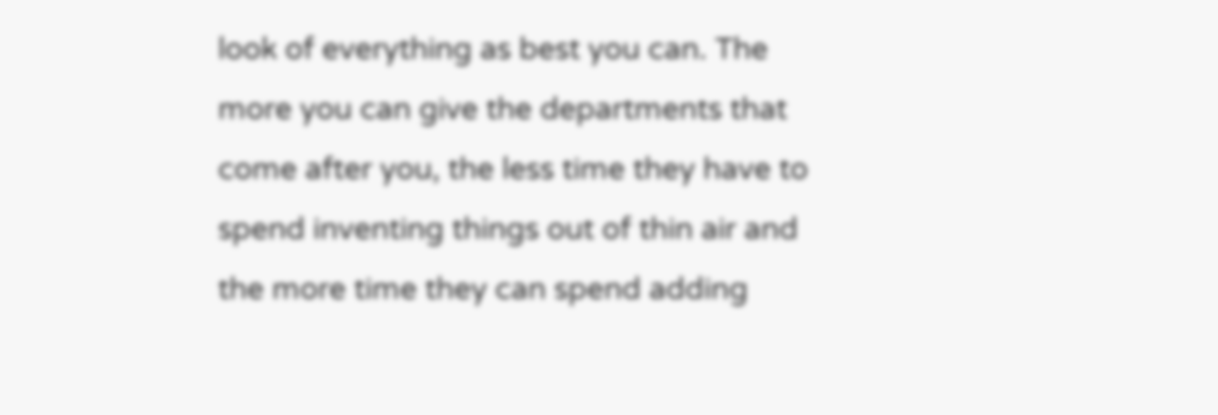look of everything as best you can. The more you can give the departments that come after you, the less time they have to spend inventing things out of thin air and the more time they can spend adding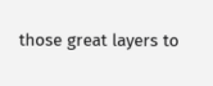those great layers to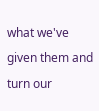what we've given them and turn our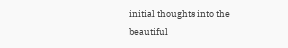initial thoughts into the beautiful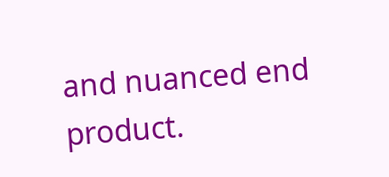and nuanced end product.